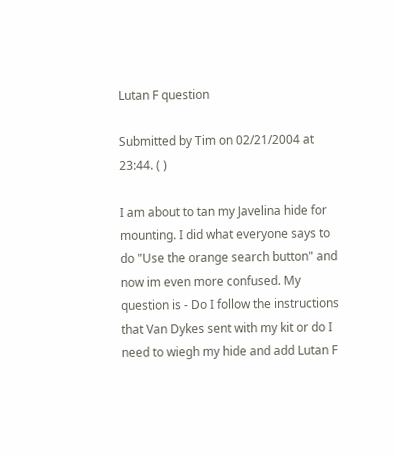Lutan F question

Submitted by Tim on 02/21/2004 at 23:44. ( )

I am about to tan my Javelina hide for mounting. I did what everyone says to do "Use the orange search button" and now im even more confused. My question is - Do I follow the instructions that Van Dykes sent with my kit or do I need to wiegh my hide and add Lutan F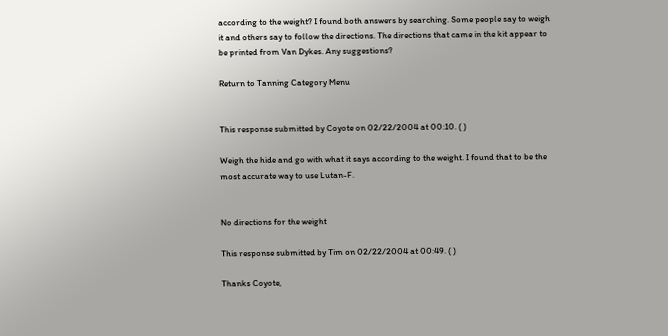according to the weight? I found both answers by searching. Some people say to weigh it and others say to follow the directions. The directions that came in the kit appear to be printed from Van Dykes. Any suggestions?

Return to Tanning Category Menu


This response submitted by Coyote on 02/22/2004 at 00:10. ( )

Weigh the hide and go with what it says according to the weight. I found that to be the most accurate way to use Lutan-F.


No directions for the weight

This response submitted by Tim on 02/22/2004 at 00:49. ( )

Thanks Coyote,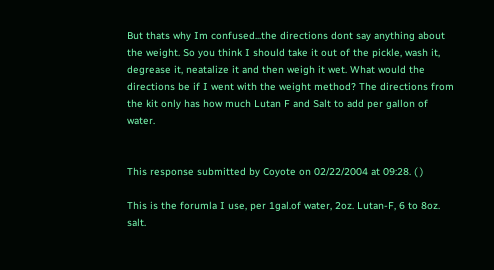But thats why Im confused...the directions dont say anything about the weight. So you think I should take it out of the pickle, wash it, degrease it, neatalize it and then weigh it wet. What would the directions be if I went with the weight method? The directions from the kit only has how much Lutan F and Salt to add per gallon of water.


This response submitted by Coyote on 02/22/2004 at 09:28. ( )

This is the forumla I use, per 1gal.of water, 2oz. Lutan-F, 6 to 8oz. salt.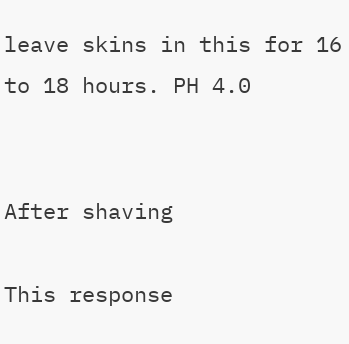leave skins in this for 16 to 18 hours. PH 4.0


After shaving

This response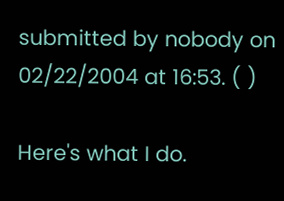submitted by nobody on 02/22/2004 at 16:53. ( )

Here's what I do.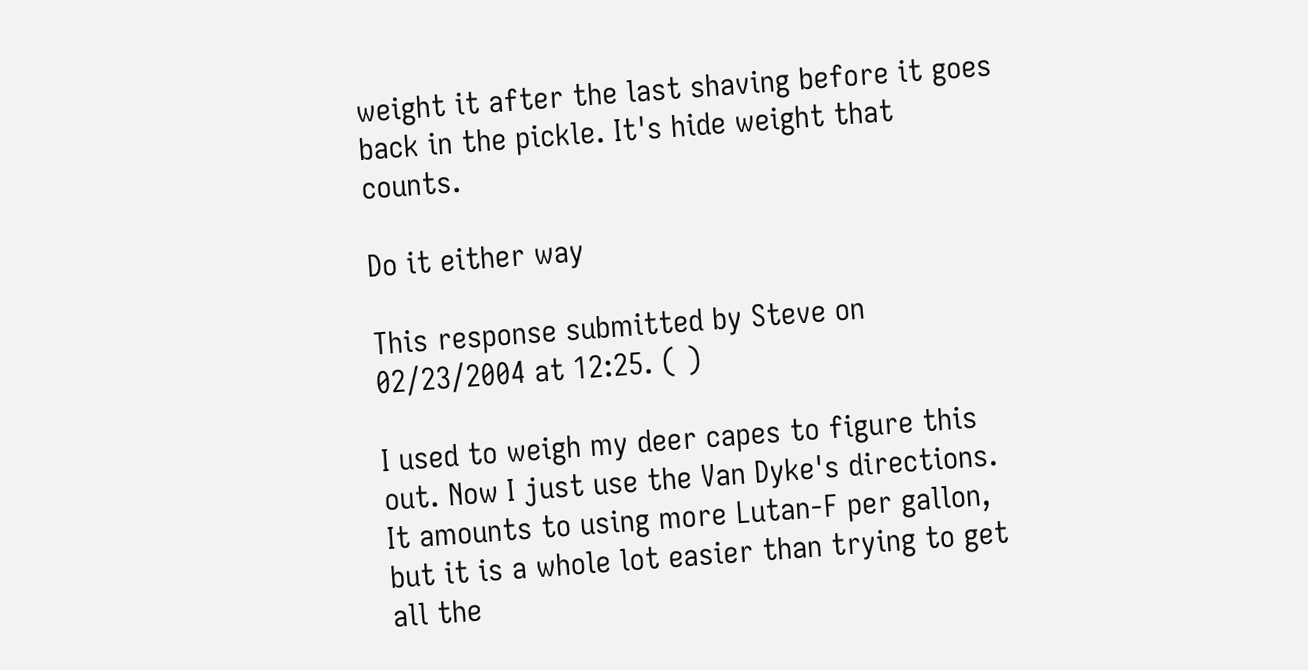weight it after the last shaving before it goes back in the pickle. It's hide weight that counts.

Do it either way

This response submitted by Steve on 02/23/2004 at 12:25. ( )

I used to weigh my deer capes to figure this out. Now I just use the Van Dyke's directions. It amounts to using more Lutan-F per gallon, but it is a whole lot easier than trying to get all the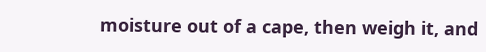moisture out of a cape, then weigh it, and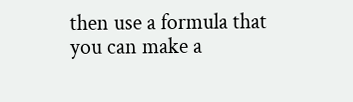then use a formula that you can make a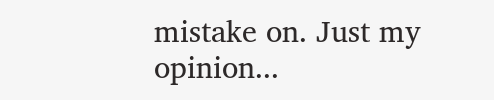mistake on. Just my opinion...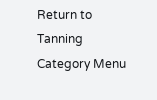Return to Tanning Category Menu